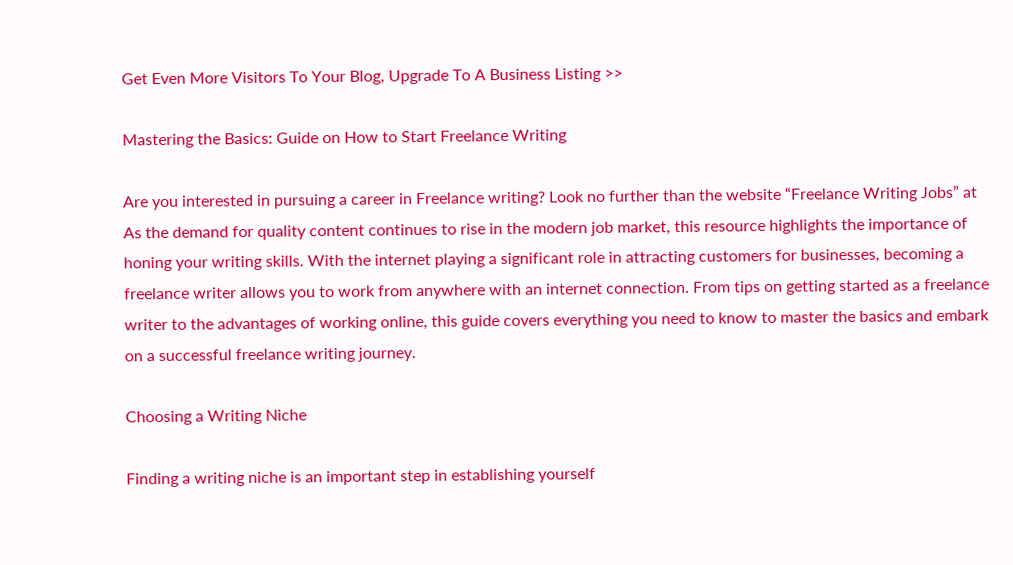Get Even More Visitors To Your Blog, Upgrade To A Business Listing >>

Mastering the Basics: Guide on How to Start Freelance Writing

Are you interested in pursuing a career in Freelance writing? Look no further than the website “Freelance Writing Jobs” at As the demand for quality content continues to rise in the modern job market, this resource highlights the importance of honing your writing skills. With the internet playing a significant role in attracting customers for businesses, becoming a freelance writer allows you to work from anywhere with an internet connection. From tips on getting started as a freelance writer to the advantages of working online, this guide covers everything you need to know to master the basics and embark on a successful freelance writing journey.

Choosing a Writing Niche

Finding a writing niche is an important step in establishing yourself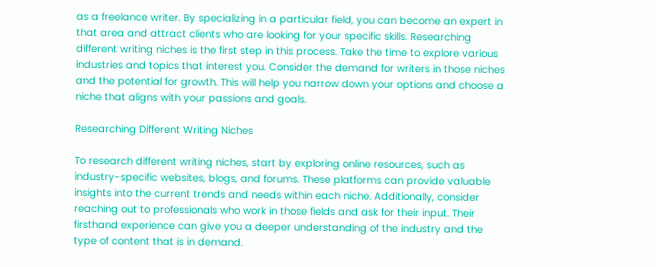as a freelance writer. By specializing in a particular field, you can become an expert in that area and attract clients who are looking for your specific skills. Researching different writing niches is the first step in this process. Take the time to explore various industries and topics that interest you. Consider the demand for writers in those niches and the potential for growth. This will help you narrow down your options and choose a niche that aligns with your passions and goals.

Researching Different Writing Niches

To research different writing niches, start by exploring online resources, such as industry-specific websites, blogs, and forums. These platforms can provide valuable insights into the current trends and needs within each niche. Additionally, consider reaching out to professionals who work in those fields and ask for their input. Their firsthand experience can give you a deeper understanding of the industry and the type of content that is in demand.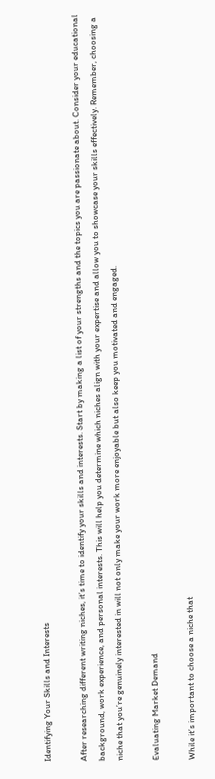Identifying Your Skills and Interests

After researching different writing niches, it’s time to identify your skills and interests. Start by making a list of your strengths and the topics you are passionate about. Consider your educational background, work experience, and personal interests. This will help you determine which niches align with your expertise and allow you to showcase your skills effectively. Remember, choosing a niche that you’re genuinely interested in will not only make your work more enjoyable but also keep you motivated and engaged.

Evaluating Market Demand

While it’s important to choose a niche that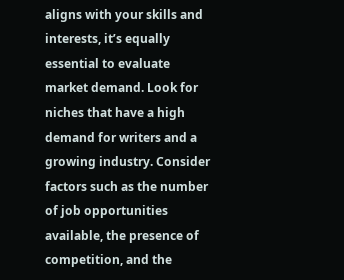aligns with your skills and interests, it’s equally essential to evaluate market demand. Look for niches that have a high demand for writers and a growing industry. Consider factors such as the number of job opportunities available, the presence of competition, and the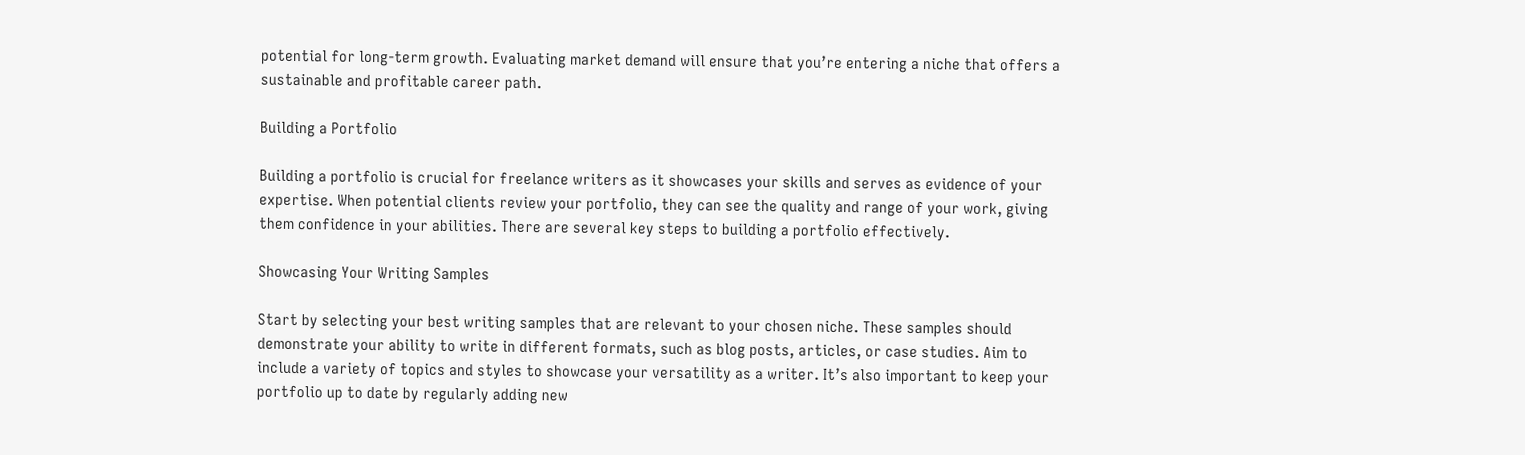potential for long-term growth. Evaluating market demand will ensure that you’re entering a niche that offers a sustainable and profitable career path.

Building a Portfolio

Building a portfolio is crucial for freelance writers as it showcases your skills and serves as evidence of your expertise. When potential clients review your portfolio, they can see the quality and range of your work, giving them confidence in your abilities. There are several key steps to building a portfolio effectively.

Showcasing Your Writing Samples

Start by selecting your best writing samples that are relevant to your chosen niche. These samples should demonstrate your ability to write in different formats, such as blog posts, articles, or case studies. Aim to include a variety of topics and styles to showcase your versatility as a writer. It’s also important to keep your portfolio up to date by regularly adding new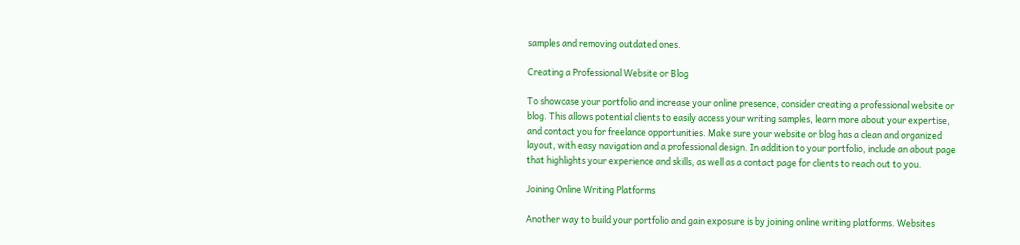samples and removing outdated ones.

Creating a Professional Website or Blog

To showcase your portfolio and increase your online presence, consider creating a professional website or blog. This allows potential clients to easily access your writing samples, learn more about your expertise, and contact you for freelance opportunities. Make sure your website or blog has a clean and organized layout, with easy navigation and a professional design. In addition to your portfolio, include an about page that highlights your experience and skills, as well as a contact page for clients to reach out to you.

Joining Online Writing Platforms

Another way to build your portfolio and gain exposure is by joining online writing platforms. Websites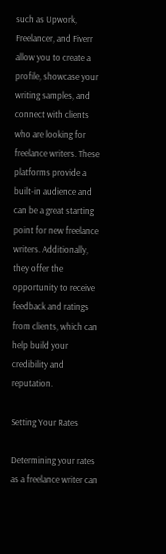such as Upwork, Freelancer, and Fiverr allow you to create a profile, showcase your writing samples, and connect with clients who are looking for freelance writers. These platforms provide a built-in audience and can be a great starting point for new freelance writers. Additionally, they offer the opportunity to receive feedback and ratings from clients, which can help build your credibility and reputation.

Setting Your Rates

Determining your rates as a freelance writer can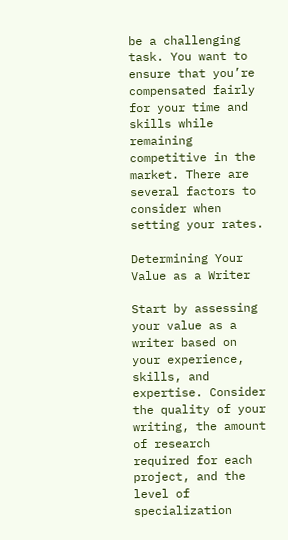be a challenging task. You want to ensure that you’re compensated fairly for your time and skills while remaining competitive in the market. There are several factors to consider when setting your rates.

Determining Your Value as a Writer

Start by assessing your value as a writer based on your experience, skills, and expertise. Consider the quality of your writing, the amount of research required for each project, and the level of specialization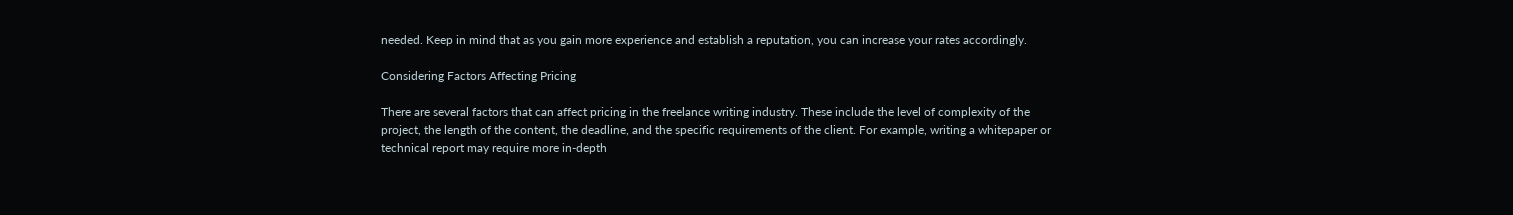needed. Keep in mind that as you gain more experience and establish a reputation, you can increase your rates accordingly.

Considering Factors Affecting Pricing

There are several factors that can affect pricing in the freelance writing industry. These include the level of complexity of the project, the length of the content, the deadline, and the specific requirements of the client. For example, writing a whitepaper or technical report may require more in-depth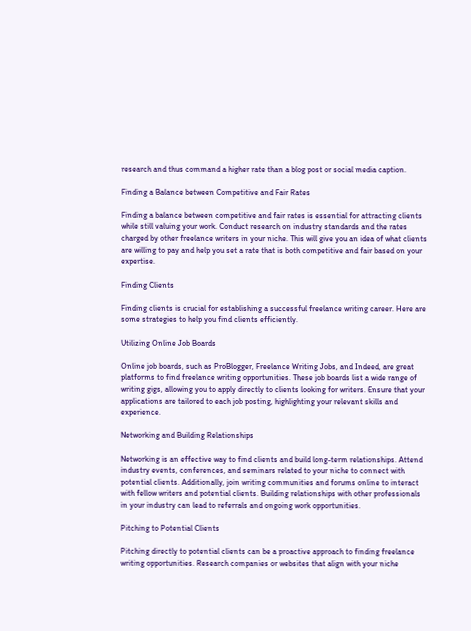research and thus command a higher rate than a blog post or social media caption.

Finding a Balance between Competitive and Fair Rates

Finding a balance between competitive and fair rates is essential for attracting clients while still valuing your work. Conduct research on industry standards and the rates charged by other freelance writers in your niche. This will give you an idea of what clients are willing to pay and help you set a rate that is both competitive and fair based on your expertise.

Finding Clients

Finding clients is crucial for establishing a successful freelance writing career. Here are some strategies to help you find clients efficiently.

Utilizing Online Job Boards

Online job boards, such as ProBlogger, Freelance Writing Jobs, and Indeed, are great platforms to find freelance writing opportunities. These job boards list a wide range of writing gigs, allowing you to apply directly to clients looking for writers. Ensure that your applications are tailored to each job posting, highlighting your relevant skills and experience.

Networking and Building Relationships

Networking is an effective way to find clients and build long-term relationships. Attend industry events, conferences, and seminars related to your niche to connect with potential clients. Additionally, join writing communities and forums online to interact with fellow writers and potential clients. Building relationships with other professionals in your industry can lead to referrals and ongoing work opportunities.

Pitching to Potential Clients

Pitching directly to potential clients can be a proactive approach to finding freelance writing opportunities. Research companies or websites that align with your niche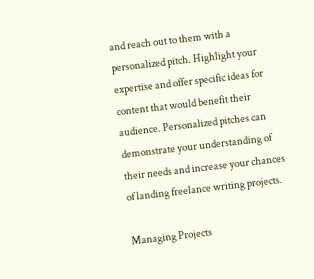and reach out to them with a personalized pitch. Highlight your expertise and offer specific ideas for content that would benefit their audience. Personalized pitches can demonstrate your understanding of their needs and increase your chances of landing freelance writing projects.

Managing Projects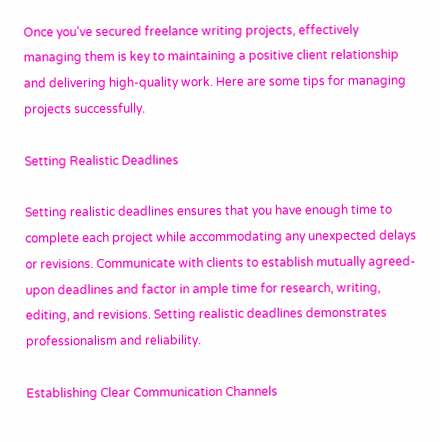Once you’ve secured freelance writing projects, effectively managing them is key to maintaining a positive client relationship and delivering high-quality work. Here are some tips for managing projects successfully.

Setting Realistic Deadlines

Setting realistic deadlines ensures that you have enough time to complete each project while accommodating any unexpected delays or revisions. Communicate with clients to establish mutually agreed-upon deadlines and factor in ample time for research, writing, editing, and revisions. Setting realistic deadlines demonstrates professionalism and reliability.

Establishing Clear Communication Channels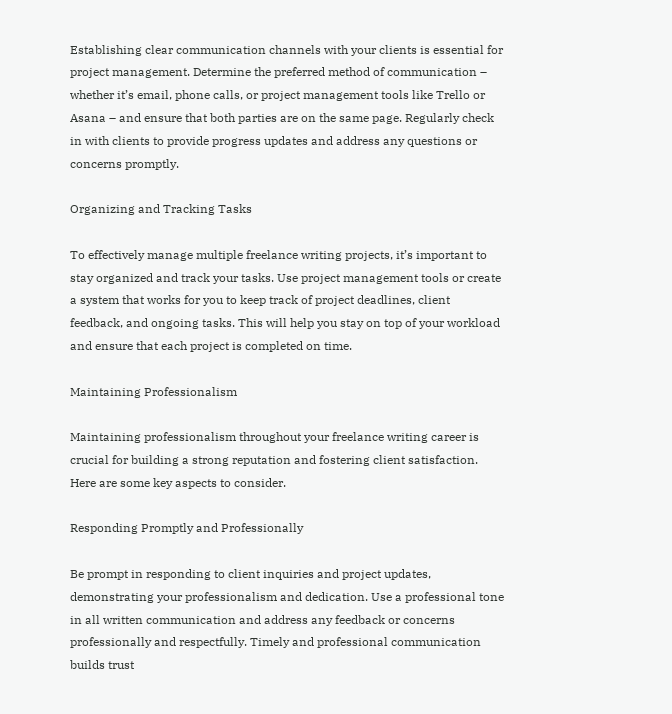Establishing clear communication channels with your clients is essential for project management. Determine the preferred method of communication – whether it’s email, phone calls, or project management tools like Trello or Asana – and ensure that both parties are on the same page. Regularly check in with clients to provide progress updates and address any questions or concerns promptly.

Organizing and Tracking Tasks

To effectively manage multiple freelance writing projects, it’s important to stay organized and track your tasks. Use project management tools or create a system that works for you to keep track of project deadlines, client feedback, and ongoing tasks. This will help you stay on top of your workload and ensure that each project is completed on time.

Maintaining Professionalism

Maintaining professionalism throughout your freelance writing career is crucial for building a strong reputation and fostering client satisfaction. Here are some key aspects to consider.

Responding Promptly and Professionally

Be prompt in responding to client inquiries and project updates, demonstrating your professionalism and dedication. Use a professional tone in all written communication and address any feedback or concerns professionally and respectfully. Timely and professional communication builds trust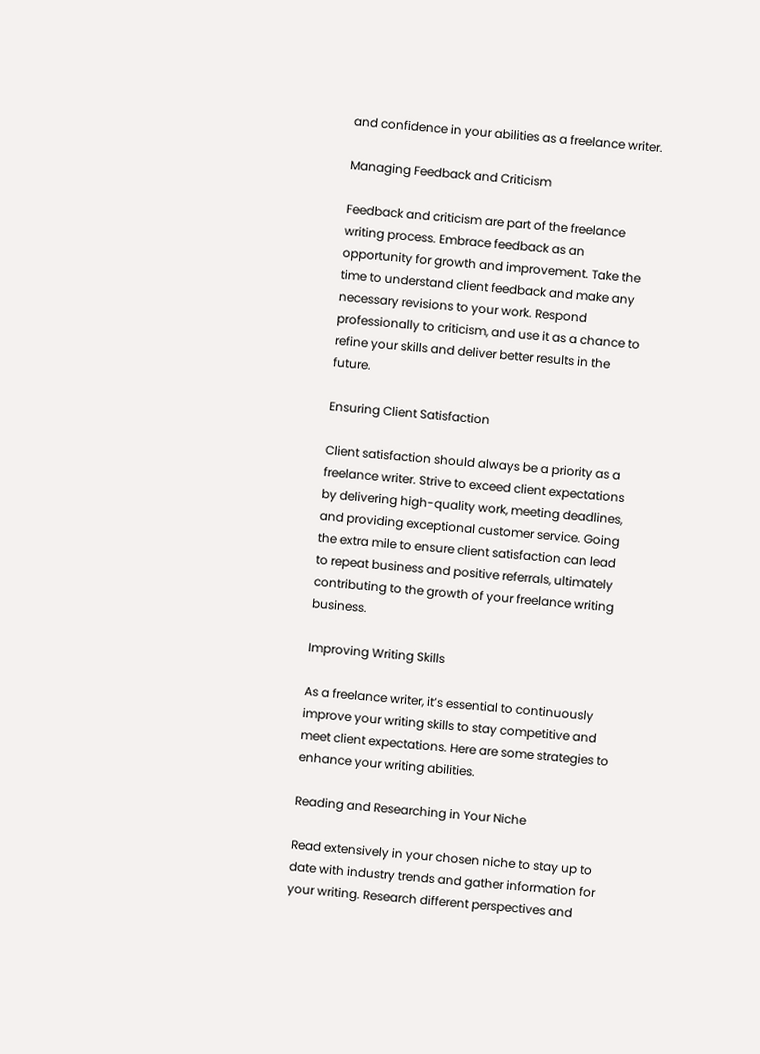and confidence in your abilities as a freelance writer.

Managing Feedback and Criticism

Feedback and criticism are part of the freelance writing process. Embrace feedback as an opportunity for growth and improvement. Take the time to understand client feedback and make any necessary revisions to your work. Respond professionally to criticism, and use it as a chance to refine your skills and deliver better results in the future.

Ensuring Client Satisfaction

Client satisfaction should always be a priority as a freelance writer. Strive to exceed client expectations by delivering high-quality work, meeting deadlines, and providing exceptional customer service. Going the extra mile to ensure client satisfaction can lead to repeat business and positive referrals, ultimately contributing to the growth of your freelance writing business.

Improving Writing Skills

As a freelance writer, it’s essential to continuously improve your writing skills to stay competitive and meet client expectations. Here are some strategies to enhance your writing abilities.

Reading and Researching in Your Niche

Read extensively in your chosen niche to stay up to date with industry trends and gather information for your writing. Research different perspectives and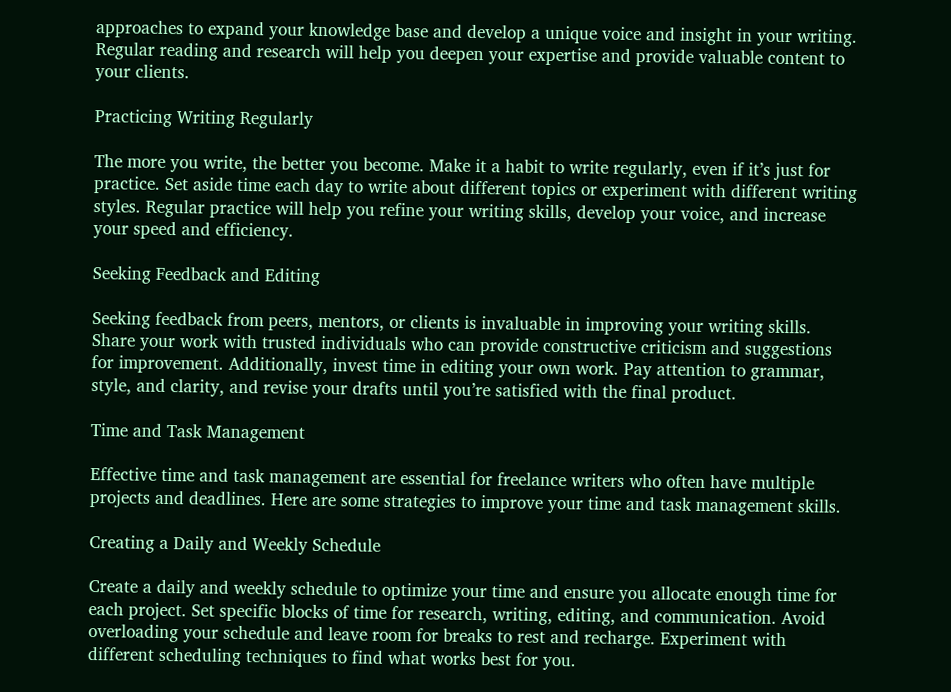approaches to expand your knowledge base and develop a unique voice and insight in your writing. Regular reading and research will help you deepen your expertise and provide valuable content to your clients.

Practicing Writing Regularly

The more you write, the better you become. Make it a habit to write regularly, even if it’s just for practice. Set aside time each day to write about different topics or experiment with different writing styles. Regular practice will help you refine your writing skills, develop your voice, and increase your speed and efficiency.

Seeking Feedback and Editing

Seeking feedback from peers, mentors, or clients is invaluable in improving your writing skills. Share your work with trusted individuals who can provide constructive criticism and suggestions for improvement. Additionally, invest time in editing your own work. Pay attention to grammar, style, and clarity, and revise your drafts until you’re satisfied with the final product.

Time and Task Management

Effective time and task management are essential for freelance writers who often have multiple projects and deadlines. Here are some strategies to improve your time and task management skills.

Creating a Daily and Weekly Schedule

Create a daily and weekly schedule to optimize your time and ensure you allocate enough time for each project. Set specific blocks of time for research, writing, editing, and communication. Avoid overloading your schedule and leave room for breaks to rest and recharge. Experiment with different scheduling techniques to find what works best for you.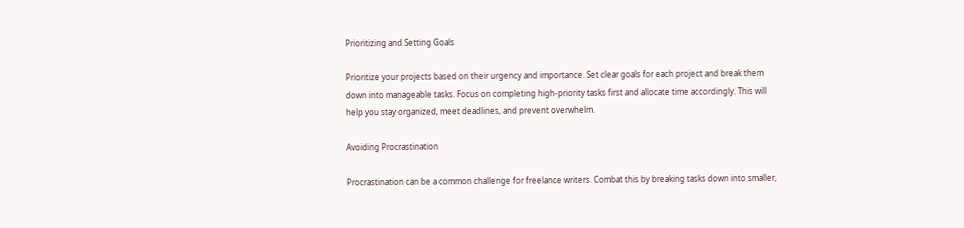Prioritizing and Setting Goals

Prioritize your projects based on their urgency and importance. Set clear goals for each project and break them down into manageable tasks. Focus on completing high-priority tasks first and allocate time accordingly. This will help you stay organized, meet deadlines, and prevent overwhelm.

Avoiding Procrastination

Procrastination can be a common challenge for freelance writers. Combat this by breaking tasks down into smaller,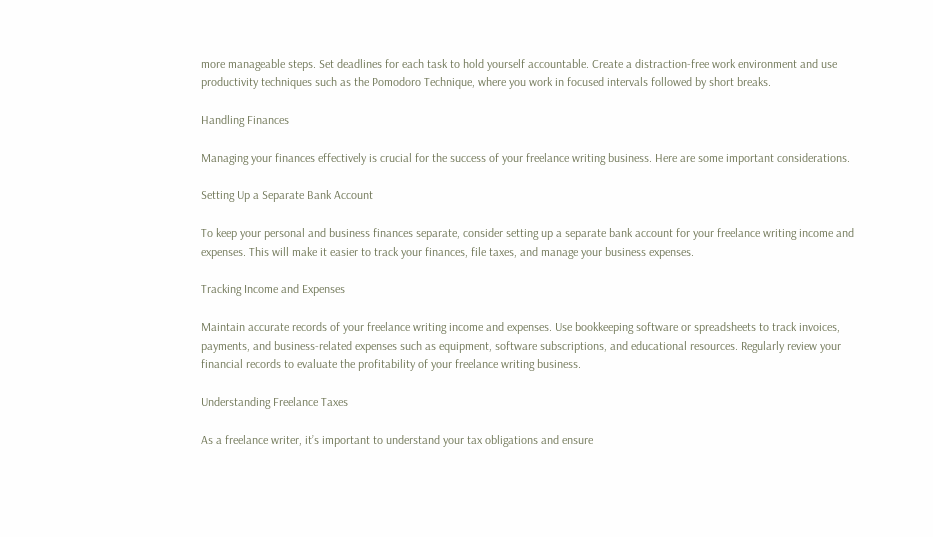more manageable steps. Set deadlines for each task to hold yourself accountable. Create a distraction-free work environment and use productivity techniques such as the Pomodoro Technique, where you work in focused intervals followed by short breaks.

Handling Finances

Managing your finances effectively is crucial for the success of your freelance writing business. Here are some important considerations.

Setting Up a Separate Bank Account

To keep your personal and business finances separate, consider setting up a separate bank account for your freelance writing income and expenses. This will make it easier to track your finances, file taxes, and manage your business expenses.

Tracking Income and Expenses

Maintain accurate records of your freelance writing income and expenses. Use bookkeeping software or spreadsheets to track invoices, payments, and business-related expenses such as equipment, software subscriptions, and educational resources. Regularly review your financial records to evaluate the profitability of your freelance writing business.

Understanding Freelance Taxes

As a freelance writer, it’s important to understand your tax obligations and ensure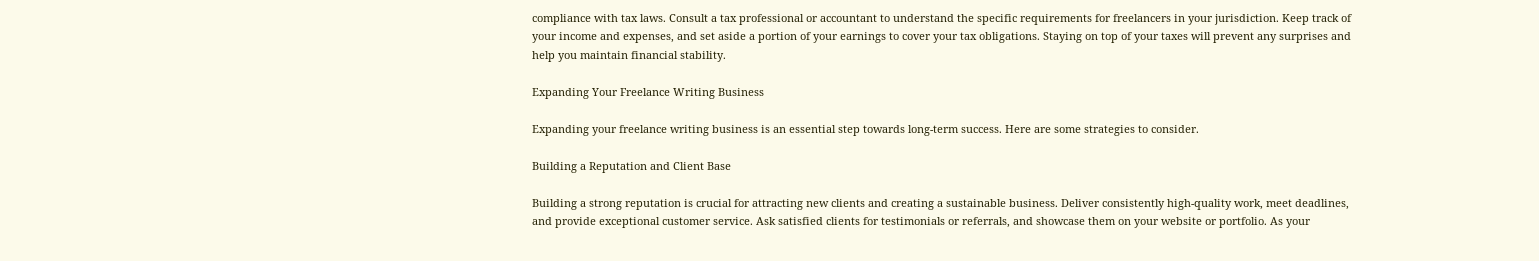compliance with tax laws. Consult a tax professional or accountant to understand the specific requirements for freelancers in your jurisdiction. Keep track of your income and expenses, and set aside a portion of your earnings to cover your tax obligations. Staying on top of your taxes will prevent any surprises and help you maintain financial stability.

Expanding Your Freelance Writing Business

Expanding your freelance writing business is an essential step towards long-term success. Here are some strategies to consider.

Building a Reputation and Client Base

Building a strong reputation is crucial for attracting new clients and creating a sustainable business. Deliver consistently high-quality work, meet deadlines, and provide exceptional customer service. Ask satisfied clients for testimonials or referrals, and showcase them on your website or portfolio. As your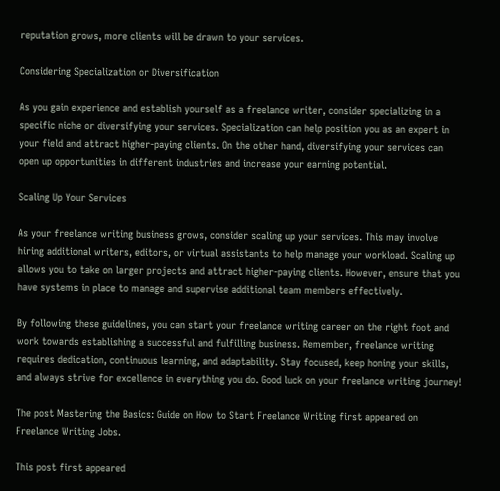reputation grows, more clients will be drawn to your services.

Considering Specialization or Diversification

As you gain experience and establish yourself as a freelance writer, consider specializing in a specific niche or diversifying your services. Specialization can help position you as an expert in your field and attract higher-paying clients. On the other hand, diversifying your services can open up opportunities in different industries and increase your earning potential.

Scaling Up Your Services

As your freelance writing business grows, consider scaling up your services. This may involve hiring additional writers, editors, or virtual assistants to help manage your workload. Scaling up allows you to take on larger projects and attract higher-paying clients. However, ensure that you have systems in place to manage and supervise additional team members effectively.

By following these guidelines, you can start your freelance writing career on the right foot and work towards establishing a successful and fulfilling business. Remember, freelance writing requires dedication, continuous learning, and adaptability. Stay focused, keep honing your skills, and always strive for excellence in everything you do. Good luck on your freelance writing journey!

The post Mastering the Basics: Guide on How to Start Freelance Writing first appeared on Freelance Writing Jobs.

This post first appeared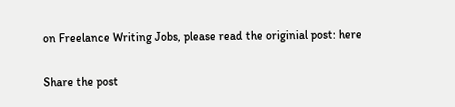on Freelance Writing Jobs, please read the originial post: here

Share the post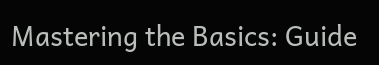Mastering the Basics: Guide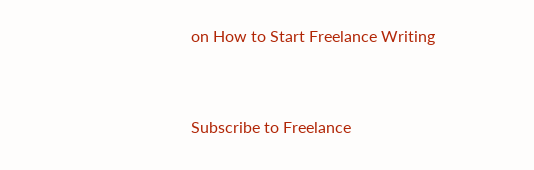on How to Start Freelance Writing


Subscribe to Freelance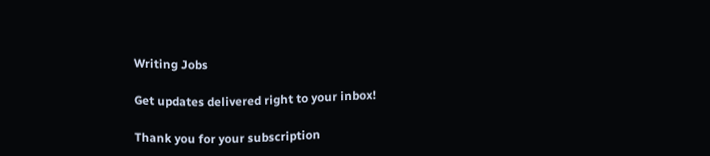Writing Jobs

Get updates delivered right to your inbox!

Thank you for your subscription